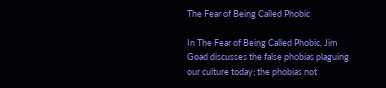The Fear of Being Called Phobic

In The Fear of Being Called Phobic, Jim Goad discusses the false phobias plaguing our culture today; the phobias not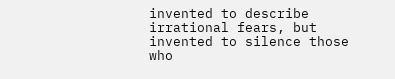invented to describe irrational fears, but invented to silence those who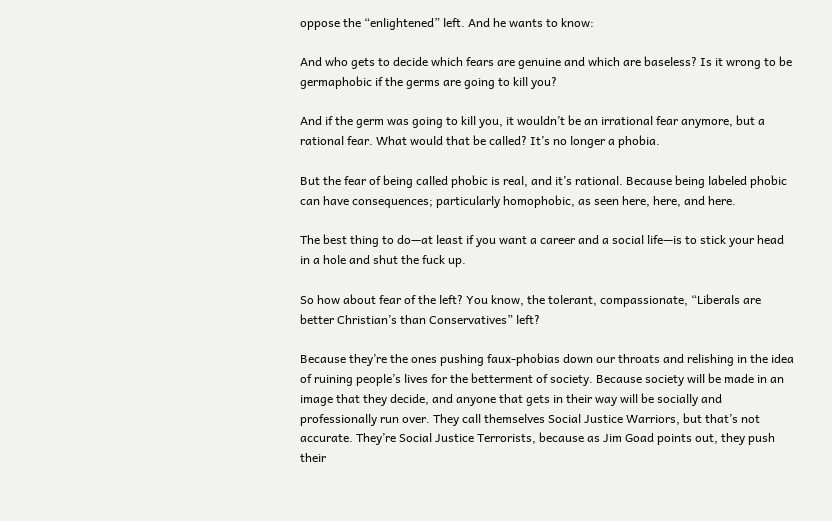oppose the “enlightened” left. And he wants to know:

And who gets to decide which fears are genuine and which are baseless? Is it wrong to be germaphobic if the germs are going to kill you?

And if the germ was going to kill you, it wouldn’t be an irrational fear anymore, but a rational fear. What would that be called? It’s no longer a phobia.

But the fear of being called phobic is real, and it’s rational. Because being labeled phobic can have consequences; particularly homophobic, as seen here, here, and here.

The best thing to do—at least if you want a career and a social life—is to stick your head in a hole and shut the fuck up.

So how about fear of the left? You know, the tolerant, compassionate, “Liberals are better Christian’s than Conservatives” left?

Because they’re the ones pushing faux-phobias down our throats and relishing in the idea of ruining people’s lives for the betterment of society. Because society will be made in an image that they decide, and anyone that gets in their way will be socially and professionally run over. They call themselves Social Justice Warriors, but that’s not accurate. They’re Social Justice Terrorists, because as Jim Goad points out, they push their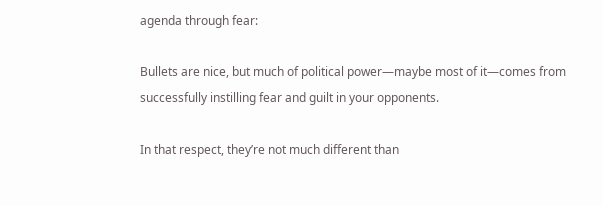agenda through fear:

Bullets are nice, but much of political power—maybe most of it—comes from successfully instilling fear and guilt in your opponents.

In that respect, they’re not much different than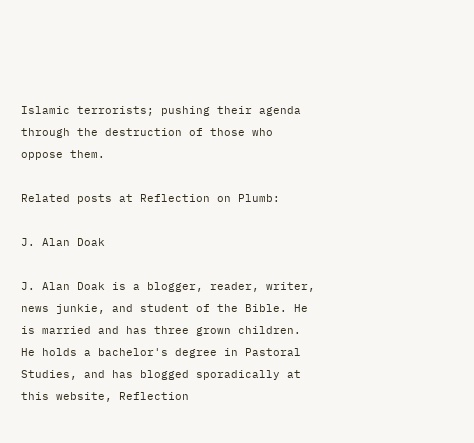Islamic terrorists; pushing their agenda through the destruction of those who oppose them.

Related posts at Reflection on Plumb:

J. Alan Doak

J. Alan Doak is a blogger, reader, writer, news junkie, and student of the Bible. He is married and has three grown children. He holds a bachelor's degree in Pastoral Studies, and has blogged sporadically at this website, Reflection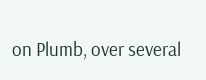on Plumb, over several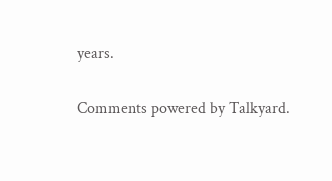years.

Comments powered by Talkyard.